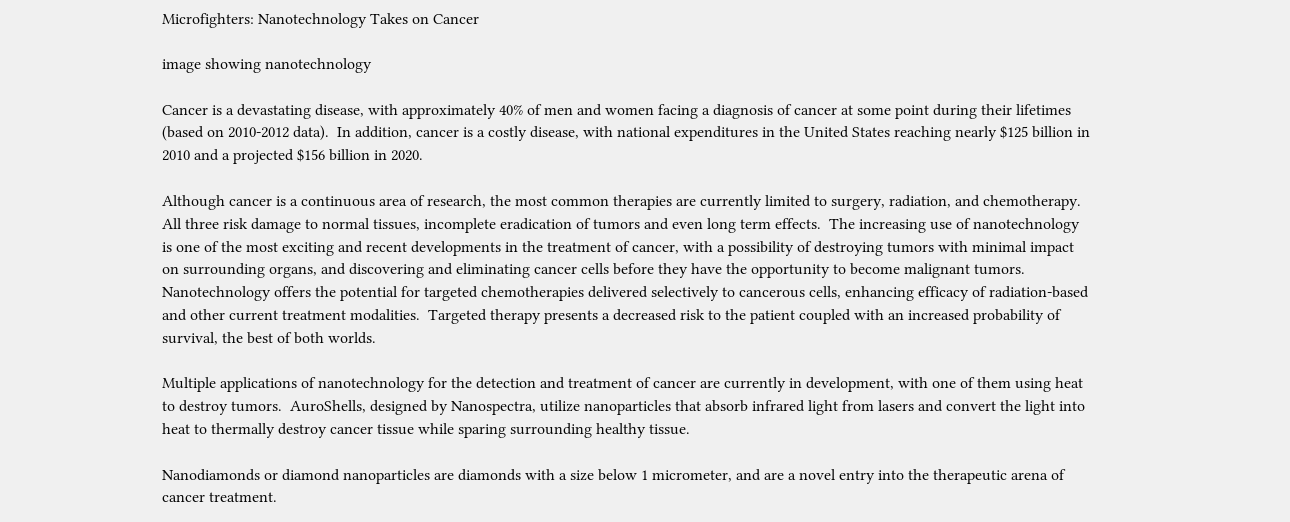Microfighters: Nanotechnology Takes on Cancer

image showing nanotechnology

Cancer is a devastating disease, with approximately 40% of men and women facing a diagnosis of cancer at some point during their lifetimes (based on 2010-2012 data).  In addition, cancer is a costly disease, with national expenditures in the United States reaching nearly $125 billion in 2010 and a projected $156 billion in 2020.

Although cancer is a continuous area of research, the most common therapies are currently limited to surgery, radiation, and chemotherapy.  All three risk damage to normal tissues, incomplete eradication of tumors and even long term effects.  The increasing use of nanotechnology is one of the most exciting and recent developments in the treatment of cancer, with a possibility of destroying tumors with minimal impact on surrounding organs, and discovering and eliminating cancer cells before they have the opportunity to become malignant tumors.  Nanotechnology offers the potential for targeted chemotherapies delivered selectively to cancerous cells, enhancing efficacy of radiation-based and other current treatment modalities.  Targeted therapy presents a decreased risk to the patient coupled with an increased probability of survival, the best of both worlds.

Multiple applications of nanotechnology for the detection and treatment of cancer are currently in development, with one of them using heat to destroy tumors.  AuroShells, designed by Nanospectra, utilize nanoparticles that absorb infrared light from lasers and convert the light into heat to thermally destroy cancer tissue while sparing surrounding healthy tissue.

Nanodiamonds or diamond nanoparticles are diamonds with a size below 1 micrometer, and are a novel entry into the therapeutic arena of cancer treatment.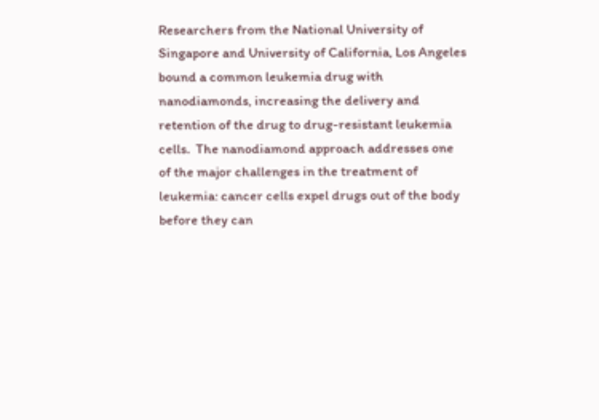Researchers from the National University of Singapore and University of California, Los Angeles bound a common leukemia drug with nanodiamonds, increasing the delivery and retention of the drug to drug-resistant leukemia cells.  The nanodiamond approach addresses one of the major challenges in the treatment of leukemia: cancer cells expel drugs out of the body before they can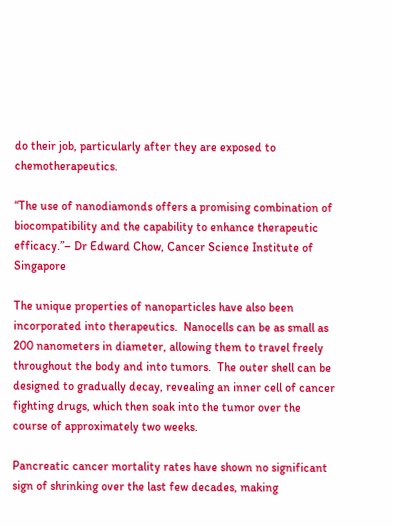do their job, particularly after they are exposed to chemotherapeutics.

“The use of nanodiamonds offers a promising combination of biocompatibility and the capability to enhance therapeutic efficacy.”– Dr Edward Chow, Cancer Science Institute of Singapore

The unique properties of nanoparticles have also been incorporated into therapeutics.  Nanocells can be as small as 200 nanometers in diameter, allowing them to travel freely throughout the body and into tumors.  The outer shell can be designed to gradually decay, revealing an inner cell of cancer fighting drugs, which then soak into the tumor over the course of approximately two weeks.

Pancreatic cancer mortality rates have shown no significant sign of shrinking over the last few decades, making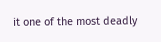it one of the most deadly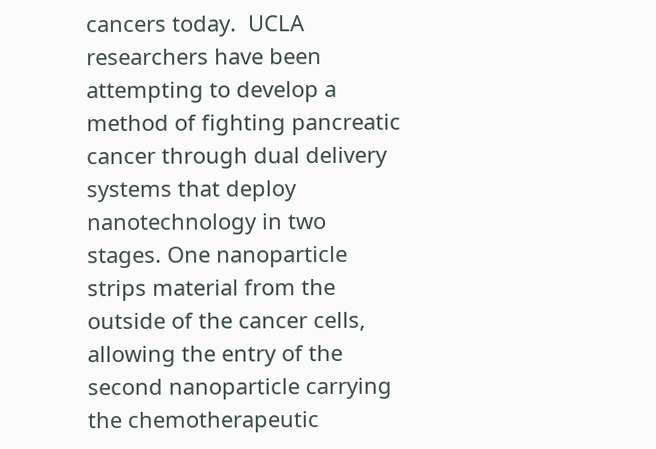cancers today.  UCLA researchers have been attempting to develop a method of fighting pancreatic cancer through dual delivery systems that deploy nanotechnology in two stages. One nanoparticle strips material from the outside of the cancer cells, allowing the entry of the second nanoparticle carrying the chemotherapeutic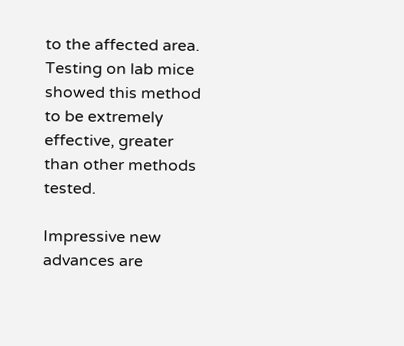to the affected area. Testing on lab mice showed this method to be extremely effective, greater than other methods tested.

Impressive new advances are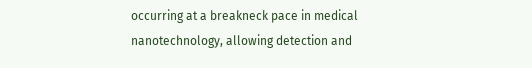occurring at a breakneck pace in medical nanotechnology, allowing detection and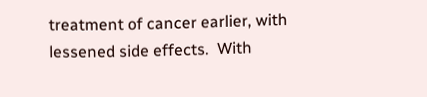treatment of cancer earlier, with lessened side effects.  With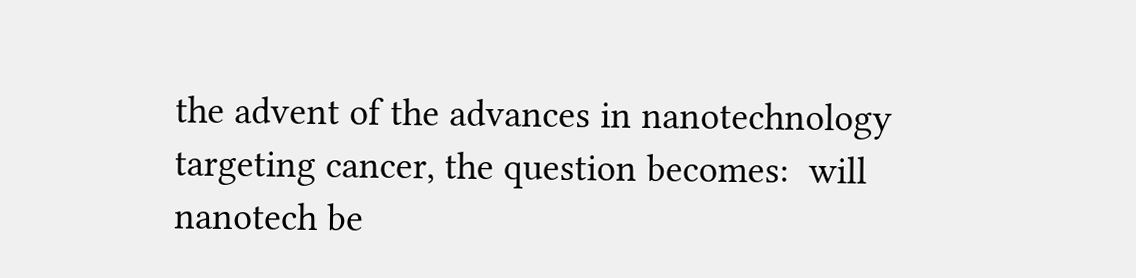the advent of the advances in nanotechnology targeting cancer, the question becomes:  will nanotech be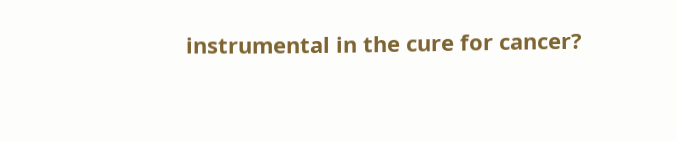instrumental in the cure for cancer?